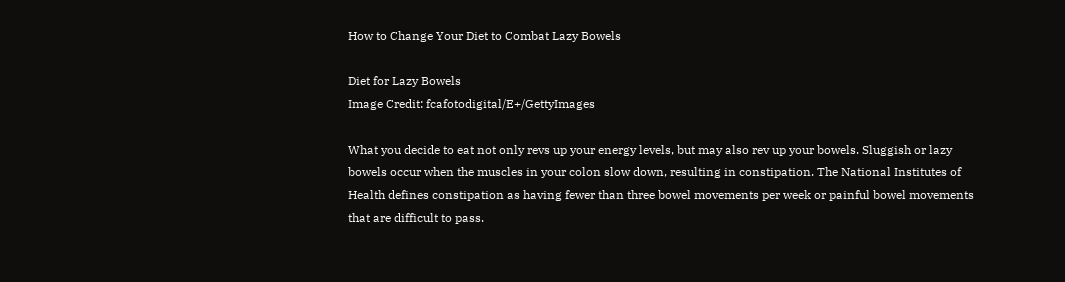How to Change Your Diet to Combat Lazy Bowels

Diet for Lazy Bowels
Image Credit: fcafotodigital/E+/GettyImages

What you decide to eat not only revs up your energy levels, but may also rev up your bowels. Sluggish or lazy bowels occur when the muscles in your colon slow down, resulting in constipation. The National Institutes of Health defines constipation as having fewer than three bowel movements per week or painful bowel movements that are difficult to pass.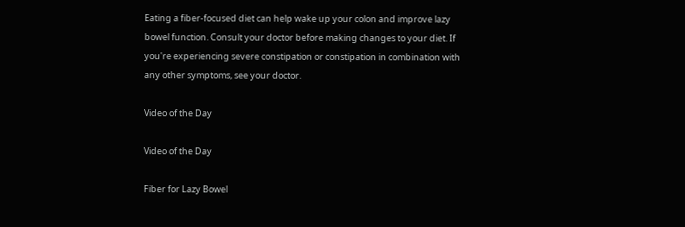Eating a fiber-focused diet can help wake up your colon and improve lazy bowel function. Consult your doctor before making changes to your diet. If you're experiencing severe constipation or constipation in combination with any other symptoms, see your doctor.

Video of the Day

Video of the Day

Fiber for Lazy Bowel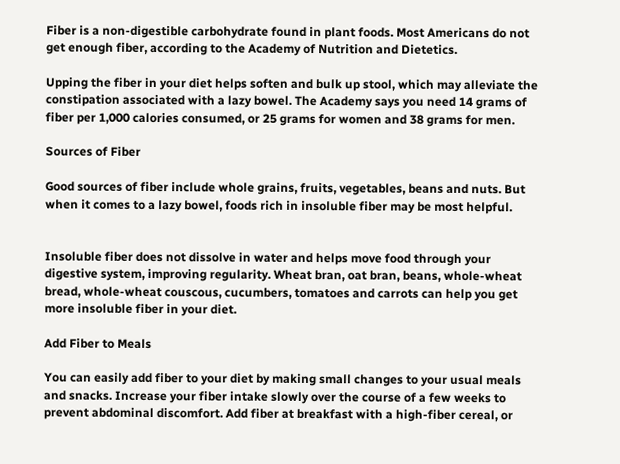Fiber is a non-digestible carbohydrate found in plant foods. Most Americans do not get enough fiber, according to the Academy of Nutrition and Dietetics.

Upping the fiber in your diet helps soften and bulk up stool, which may alleviate the constipation associated with a lazy bowel. The Academy says you need 14 grams of fiber per 1,000 calories consumed, or 25 grams for women and 38 grams for men.

Sources of Fiber

Good sources of fiber include whole grains, fruits, vegetables, beans and nuts. But when it comes to a lazy bowel, foods rich in insoluble fiber may be most helpful.


Insoluble fiber does not dissolve in water and helps move food through your digestive system, improving regularity. Wheat bran, oat bran, beans, whole-wheat bread, whole-wheat couscous, cucumbers, tomatoes and carrots can help you get more insoluble fiber in your diet.

Add Fiber to Meals

You can easily add fiber to your diet by making small changes to your usual meals and snacks. Increase your fiber intake slowly over the course of a few weeks to prevent abdominal discomfort. Add fiber at breakfast with a high-fiber cereal, or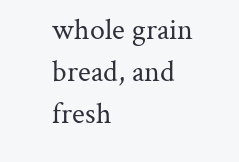whole grain bread, and fresh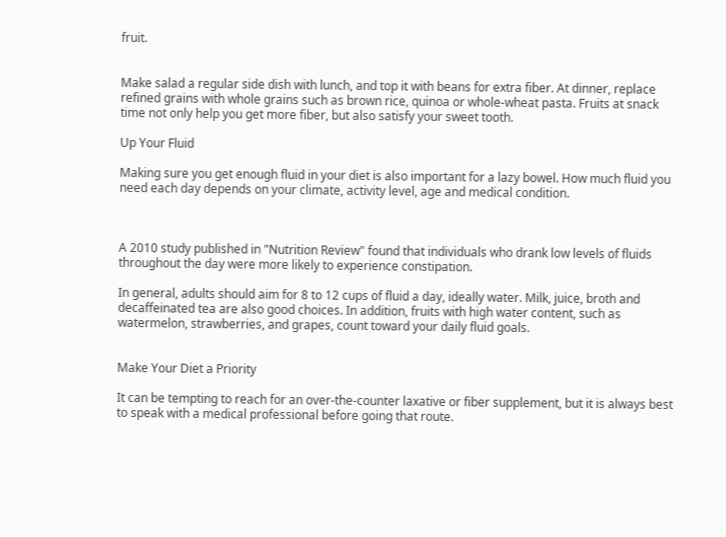fruit.


Make salad a regular side dish with lunch, and top it with beans for extra fiber. At dinner, replace refined grains with whole grains such as brown rice, quinoa or whole-wheat pasta. Fruits at snack time not only help you get more fiber, but also satisfy your sweet tooth.

Up Your Fluid

Making sure you get enough fluid in your diet is also important for a lazy bowel. How much fluid you need each day depends on your climate, activity level, age and medical condition.



A 2010 study published in "Nutrition Review" found that individuals who drank low levels of fluids throughout the day were more likely to experience constipation.

In general, adults should aim for 8 to 12 cups of fluid a day, ideally water. Milk, juice, broth and decaffeinated tea are also good choices. In addition, fruits with high water content, such as watermelon, strawberries, and grapes, count toward your daily fluid goals.


Make Your Diet a Priority

It can be tempting to reach for an over-the-counter laxative or fiber supplement, but it is always best to speak with a medical professional before going that route.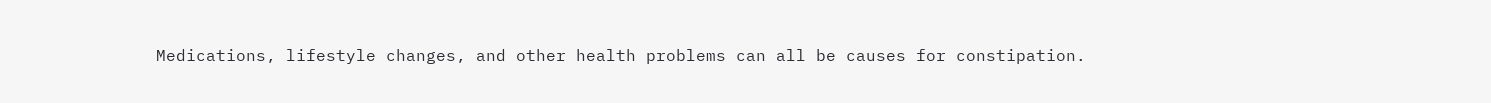Medications, lifestyle changes, and other health problems can all be causes for constipation.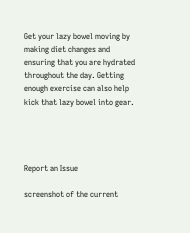Get your lazy bowel moving by making diet changes and ensuring that you are hydrated throughout the day. Getting enough exercise can also help kick that lazy bowel into gear.




Report an Issue

screenshot of the current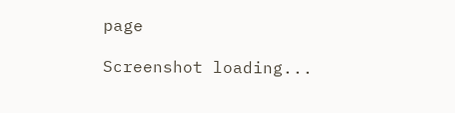page

Screenshot loading...